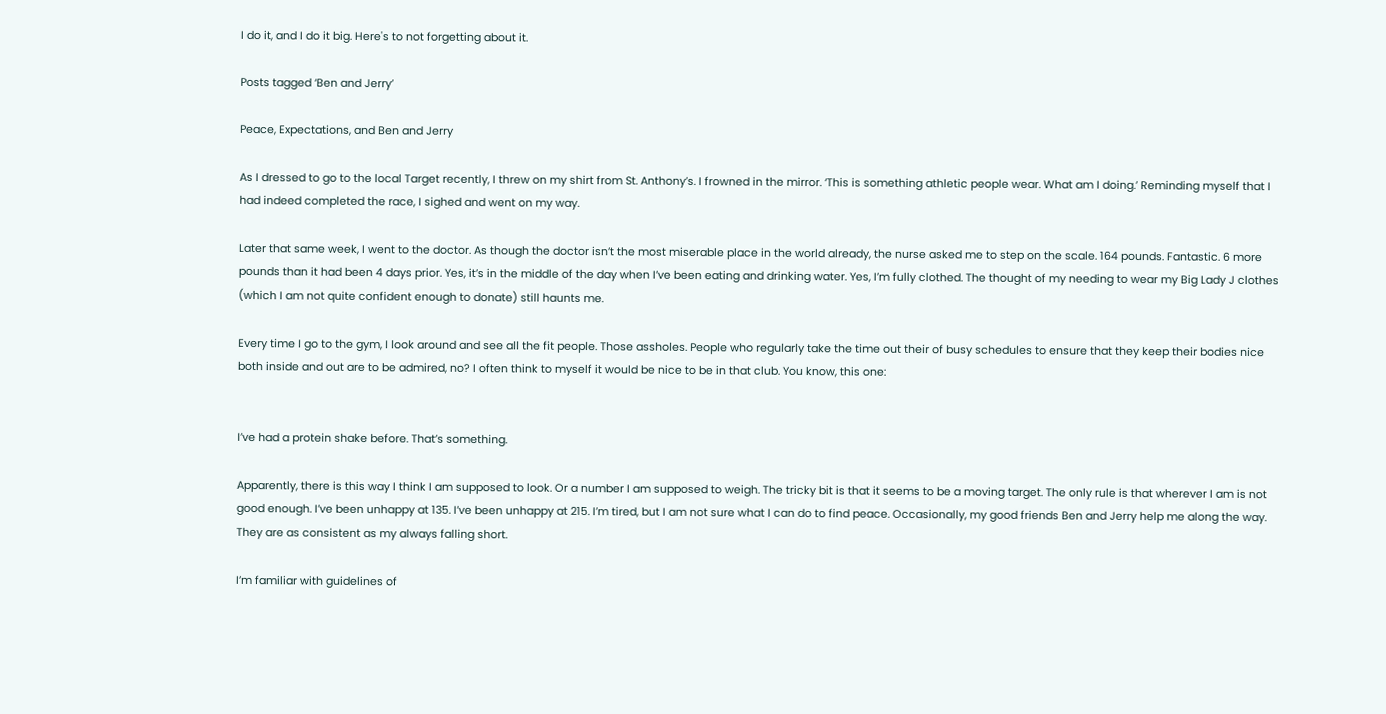I do it, and I do it big. Here's to not forgetting about it.

Posts tagged ‘Ben and Jerry’

Peace, Expectations, and Ben and Jerry

As I dressed to go to the local Target recently, I threw on my shirt from St. Anthony’s. I frowned in the mirror. ‘This is something athletic people wear. What am I doing.’ Reminding myself that I had indeed completed the race, I sighed and went on my way.

Later that same week, I went to the doctor. As though the doctor isn’t the most miserable place in the world already, the nurse asked me to step on the scale. 164 pounds. Fantastic. 6 more pounds than it had been 4 days prior. Yes, it’s in the middle of the day when I’ve been eating and drinking water. Yes, I’m fully clothed. The thought of my needing to wear my Big Lady J clothes (which I am not quite confident enough to donate) still haunts me.

Every time I go to the gym, I look around and see all the fit people. Those assholes. People who regularly take the time out their of busy schedules to ensure that they keep their bodies nice both inside and out are to be admired, no? I often think to myself it would be nice to be in that club. You know, this one:


I’ve had a protein shake before. That’s something.

Apparently, there is this way I think I am supposed to look. Or a number I am supposed to weigh. The tricky bit is that it seems to be a moving target. The only rule is that wherever I am is not good enough. I’ve been unhappy at 135. I’ve been unhappy at 215. I’m tired, but I am not sure what I can do to find peace. Occasionally, my good friends Ben and Jerry help me along the way. They are as consistent as my always falling short.

I’m familiar with guidelines of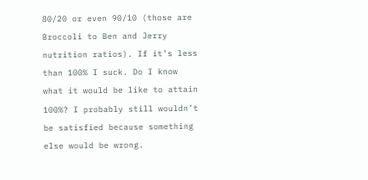80/20 or even 90/10 (those are Broccoli to Ben and Jerry nutrition ratios). If it’s less than 100% I suck. Do I know what it would be like to attain 100%? I probably still wouldn’t be satisfied because something else would be wrong.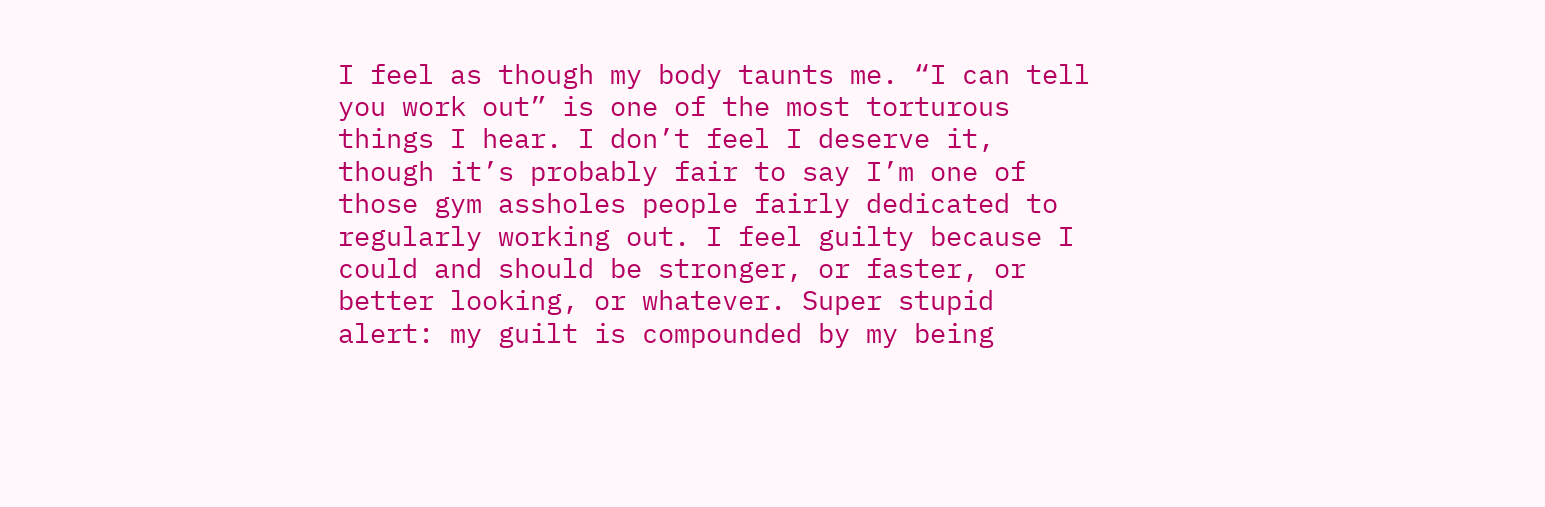I feel as though my body taunts me. “I can tell you work out” is one of the most torturous things I hear. I don’t feel I deserve it, though it’s probably fair to say I’m one of those gym assholes people fairly dedicated to regularly working out. I feel guilty because I could and should be stronger, or faster, or better looking, or whatever. Super stupid alert: my guilt is compounded by my being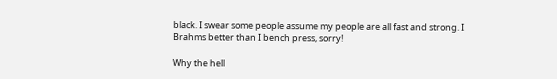black. I swear some people assume my people are all fast and strong. I Brahms better than I bench press, sorry!

Why the hell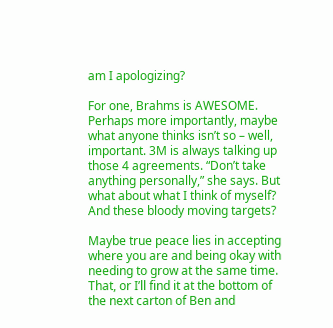am I apologizing?

For one, Brahms is AWESOME. Perhaps more importantly, maybe what anyone thinks isn’t so – well, important. 3M is always talking up those 4 agreements. “Don’t take anything personally,” she says. But what about what I think of myself? And these bloody moving targets?

Maybe true peace lies in accepting where you are and being okay with needing to grow at the same time. That, or I’ll find it at the bottom of the next carton of Ben and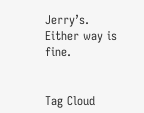Jerry’s. Either way is fine.


Tag Cloud